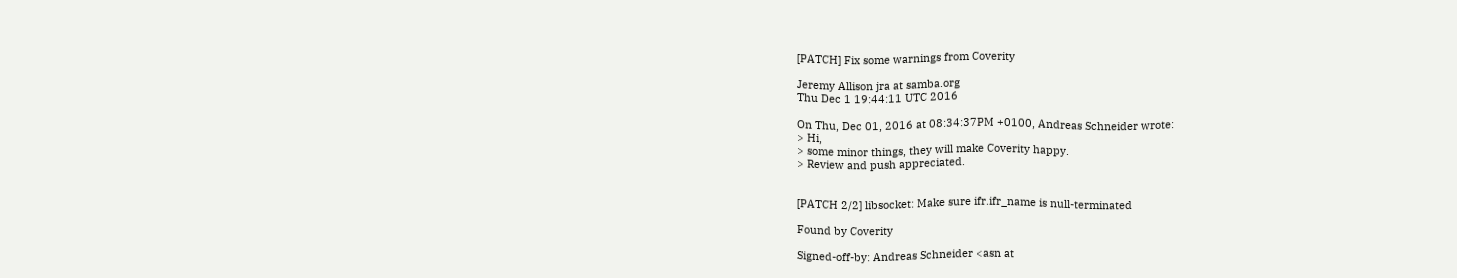[PATCH] Fix some warnings from Coverity

Jeremy Allison jra at samba.org
Thu Dec 1 19:44:11 UTC 2016

On Thu, Dec 01, 2016 at 08:34:37PM +0100, Andreas Schneider wrote:
> Hi,
> some minor things, they will make Coverity happy.
> Review and push appreciated.


[PATCH 2/2] libsocket: Make sure ifr.ifr_name is null-terminated

Found by Coverity

Signed-off-by: Andreas Schneider <asn at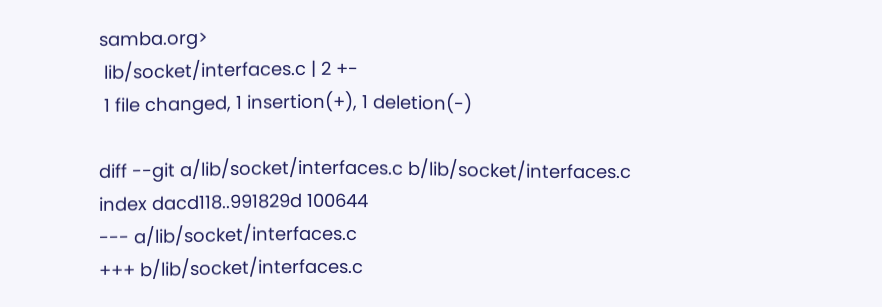samba.org>
 lib/socket/interfaces.c | 2 +-
 1 file changed, 1 insertion(+), 1 deletion(-)

diff --git a/lib/socket/interfaces.c b/lib/socket/interfaces.c
index dacd118..991829d 100644
--- a/lib/socket/interfaces.c
+++ b/lib/socket/interfaces.c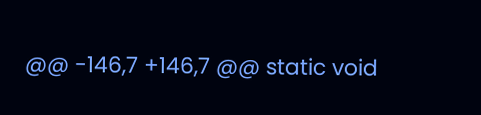@@ -146,7 +146,7 @@ static void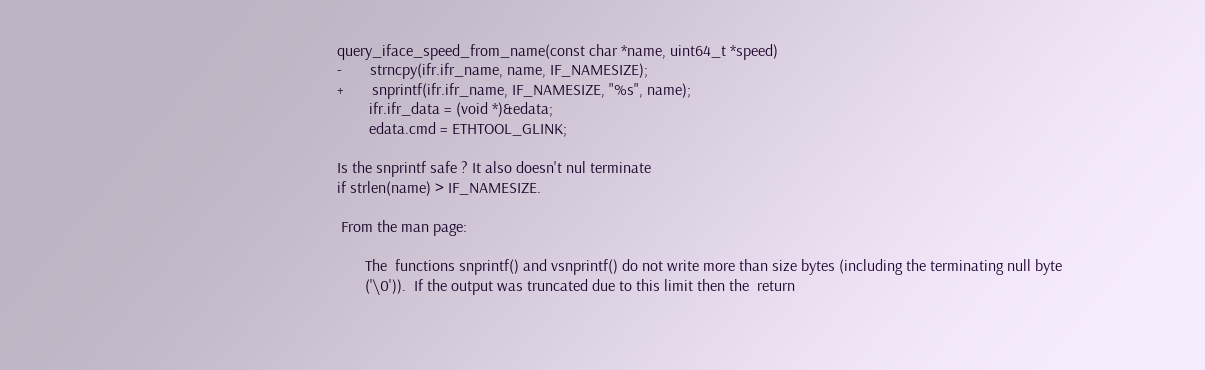query_iface_speed_from_name(const char *name, uint64_t *speed)
-       strncpy(ifr.ifr_name, name, IF_NAMESIZE);
+       snprintf(ifr.ifr_name, IF_NAMESIZE, "%s", name);
        ifr.ifr_data = (void *)&edata;
        edata.cmd = ETHTOOL_GLINK;

Is the snprintf safe ? It also doesn't nul terminate
if strlen(name) > IF_NAMESIZE.

 From the man page:

       The  functions snprintf() and vsnprintf() do not write more than size bytes (including the terminating null byte
       ('\0')).  If the output was truncated due to this limit then the  return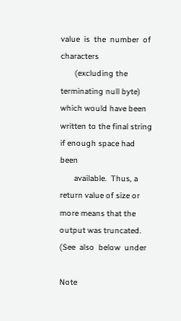value  is  the  number  of  characters
       (excluding the terminating null byte) which would have been written to the final string if enough space had been
       available.  Thus, a return value of size or more means that the output was truncated.   (See  also  below  under

Note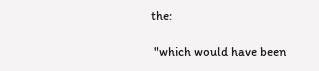the:

 "which would have been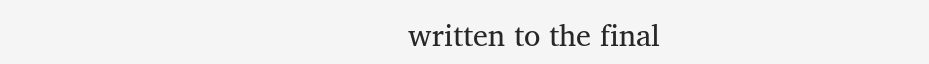written to the final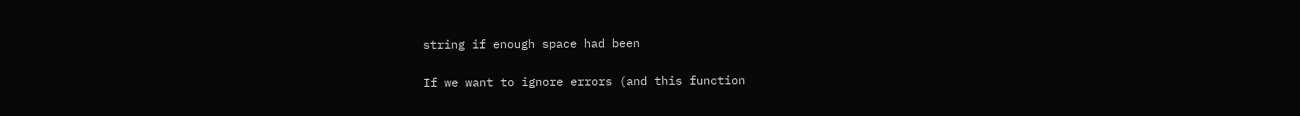string if enough space had been

If we want to ignore errors (and this function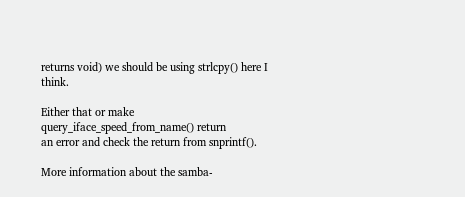returns void) we should be using strlcpy() here I think.

Either that or make query_iface_speed_from_name() return
an error and check the return from snprintf().

More information about the samba-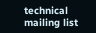technical mailing list